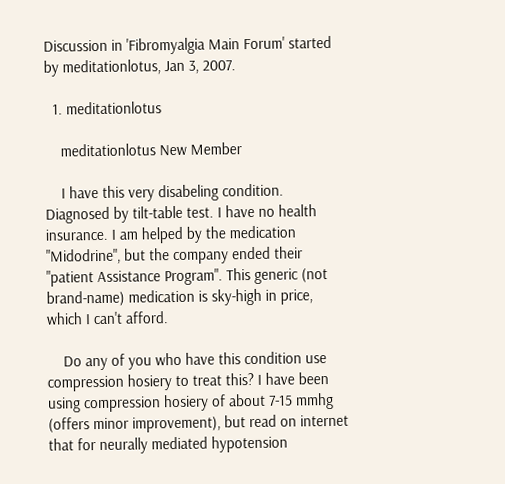Discussion in 'Fibromyalgia Main Forum' started by meditationlotus, Jan 3, 2007.

  1. meditationlotus

    meditationlotus New Member

    I have this very disabeling condition. Diagnosed by tilt-table test. I have no health insurance. I am helped by the medication "Midodrine", but the company ended their "patient Assistance Program". This generic (not brand-name) medication is sky-high in price, which I can't afford.

    Do any of you who have this condition use compression hosiery to treat this? I have been using compression hosiery of about 7-15 mmhg (offers minor improvement), but read on internet that for neurally mediated hypotension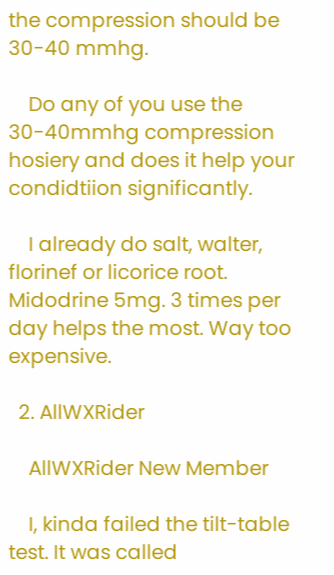the compression should be 30-40 mmhg.

    Do any of you use the 30-40mmhg compression hosiery and does it help your condidtiion significantly.

    I already do salt, walter, florinef or licorice root. Midodrine 5mg. 3 times per day helps the most. Way too expensive.

  2. AllWXRider

    AllWXRider New Member

    I, kinda failed the tilt-table test. It was called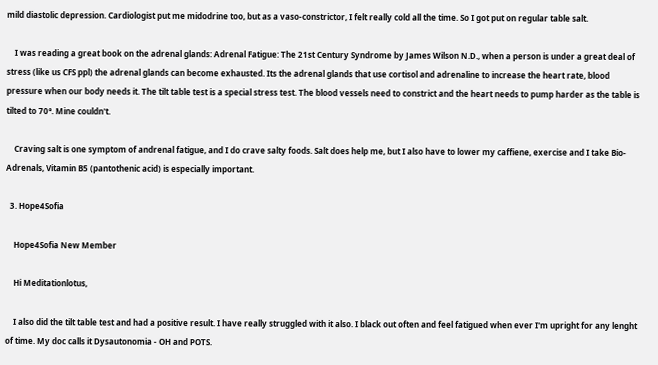mild diastolic depression. Cardiologist put me midodrine too, but as a vaso-constrictor, I felt really cold all the time. So I got put on regular table salt.

    I was reading a great book on the adrenal glands: Adrenal Fatigue: The 21st Century Syndrome by James Wilson N.D., when a person is under a great deal of stress (like us CFS ppl) the adrenal glands can become exhausted. Its the adrenal glands that use cortisol and adrenaline to increase the heart rate, blood pressure when our body needs it. The tilt table test is a special stress test. The blood vessels need to constrict and the heart needs to pump harder as the table is tilted to 70°. Mine couldn't.

    Craving salt is one symptom of andrenal fatigue, and I do crave salty foods. Salt does help me, but I also have to lower my caffiene, exercise and I take Bio-Adrenals, Vitamin B5 (pantothenic acid) is especially important.

  3. Hope4Sofia

    Hope4Sofia New Member

    Hi Meditationlotus,

    I also did the tilt table test and had a positive result. I have really struggled with it also. I black out often and feel fatigued when ever I'm upright for any lenght of time. My doc calls it Dysautonomia - OH and POTS.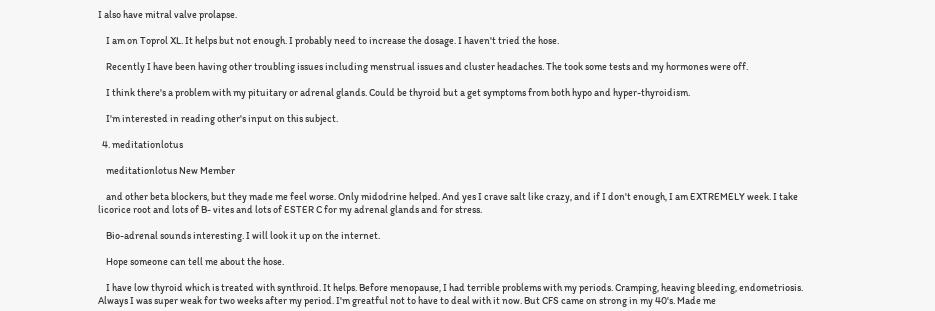I also have mitral valve prolapse.

    I am on Toprol XL. It helps but not enough. I probably need to increase the dosage. I haven't tried the hose.

    Recently I have been having other troubling issues including menstrual issues and cluster headaches. The took some tests and my hormones were off.

    I think there's a problem with my pituitary or adrenal glands. Could be thyroid but a get symptoms from both hypo and hyper-thyroidism.

    I'm interested in reading other's input on this subject.

  4. meditationlotus

    meditationlotus New Member

    and other beta blockers, but they made me feel worse. Only midodrine helped. And yes I crave salt like crazy, and if I don't enough, I am EXTREMELY week. I take licorice root and lots of B- vites and lots of ESTER C for my adrenal glands and for stress.

    Bio-adrenal sounds interesting. I will look it up on the internet.

    Hope someone can tell me about the hose.

    I have low thyroid which is treated with synthroid. It helps. Before menopause, I had terrible problems with my periods. Cramping, heaving bleeding, endometriosis. Always I was super weak for two weeks after my period. I'm greatful not to have to deal with it now. But CFS came on strong in my 40's. Made me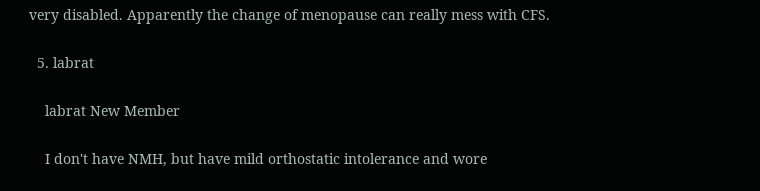very disabled. Apparently the change of menopause can really mess with CFS.

  5. labrat

    labrat New Member

    I don't have NMH, but have mild orthostatic intolerance and wore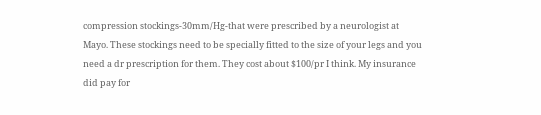compression stockings-30mm/Hg-that were prescribed by a neurologist at Mayo. These stockings need to be specially fitted to the size of your legs and you need a dr prescription for them. They cost about $100/pr I think. My insurance did pay for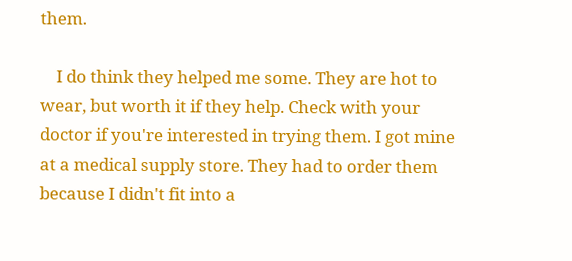them.

    I do think they helped me some. They are hot to wear, but worth it if they help. Check with your doctor if you're interested in trying them. I got mine at a medical supply store. They had to order them because I didn't fit into a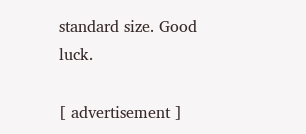standard size. Good luck.

[ advertisement ]